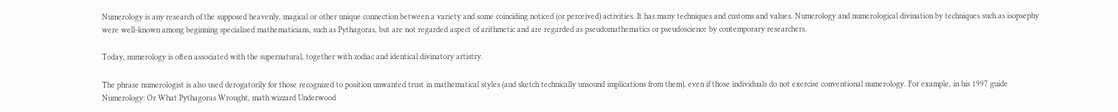Numerology is any research of the supposed heavenly, magical or other unique connection between a variety and some coinciding noticed (or perceived) activities. It has many techniques and customs and values. Numerology and numerological divination by techniques such as isopsephy were well-known among beginning specialised mathematicians, such as Pythagoras, but are not regarded aspect of arithmetic and are regarded as pseudomathematics or pseudoscience by contemporary researchers.

Today, numerology is often associated with the supernatural, together with zodiac and identical divinatory artistry.

The phrase numerologist is also used derogatorily for those recognized to position unwanted trust in mathematical styles (and sketch technically unsound implications from them), even if those individuals do not exercise conventional numerology. For example, in his 1997 guide Numerology: Or What Pythagoras Wrought, math wizzard Underwood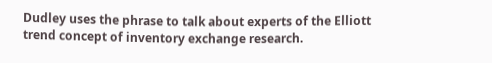Dudley uses the phrase to talk about experts of the Elliott trend concept of inventory exchange research.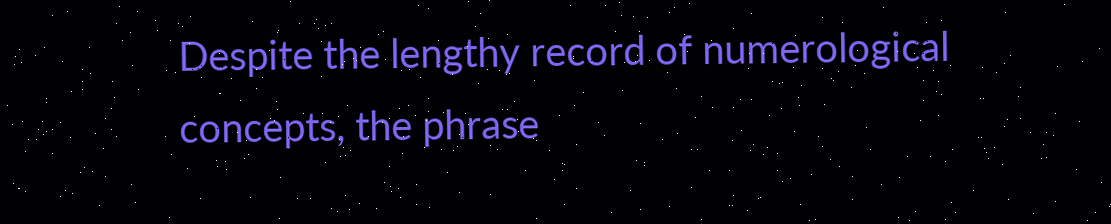Despite the lengthy record of numerological concepts, the phrase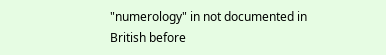"numerology" in not documented in British before